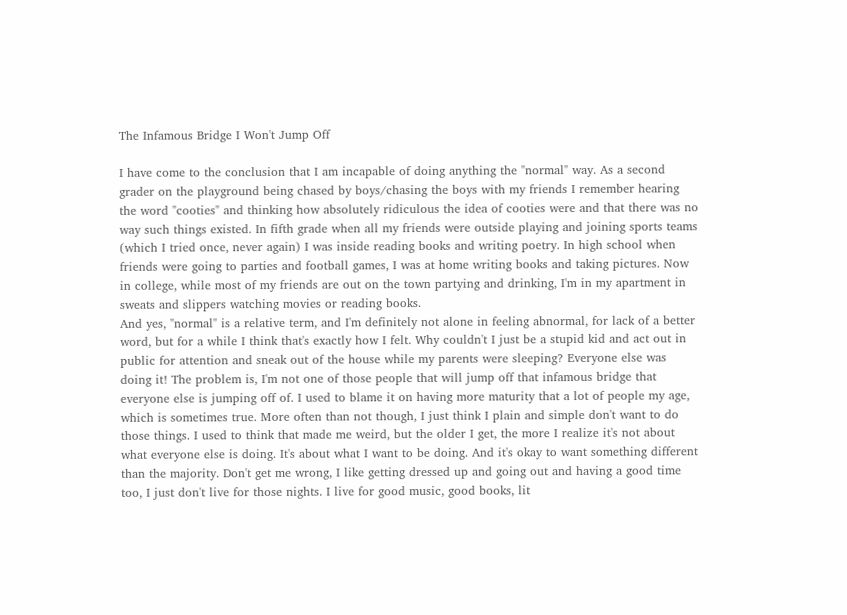The Infamous Bridge I Won't Jump Off

I have come to the conclusion that I am incapable of doing anything the "normal" way. As a second grader on the playground being chased by boys/chasing the boys with my friends I remember hearing the word "cooties" and thinking how absolutely ridiculous the idea of cooties were and that there was no way such things existed. In fifth grade when all my friends were outside playing and joining sports teams (which I tried once, never again) I was inside reading books and writing poetry. In high school when friends were going to parties and football games, I was at home writing books and taking pictures. Now in college, while most of my friends are out on the town partying and drinking, I'm in my apartment in sweats and slippers watching movies or reading books.
And yes, "normal" is a relative term, and I'm definitely not alone in feeling abnormal, for lack of a better word, but for a while I think that's exactly how I felt. Why couldn't I just be a stupid kid and act out in public for attention and sneak out of the house while my parents were sleeping? Everyone else was doing it! The problem is, I'm not one of those people that will jump off that infamous bridge that everyone else is jumping off of. I used to blame it on having more maturity that a lot of people my age, which is sometimes true. More often than not though, I just think I plain and simple don't want to do those things. I used to think that made me weird, but the older I get, the more I realize it's not about what everyone else is doing. It's about what I want to be doing. And it's okay to want something different than the majority. Don't get me wrong, I like getting dressed up and going out and having a good time too, I just don't live for those nights. I live for good music, good books, lit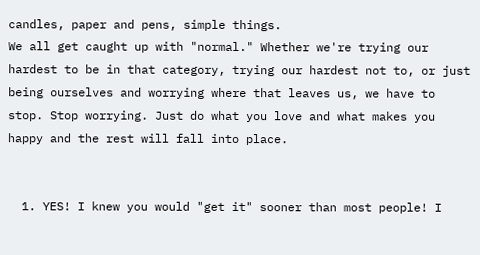candles, paper and pens, simple things.
We all get caught up with "normal." Whether we're trying our hardest to be in that category, trying our hardest not to, or just being ourselves and worrying where that leaves us, we have to stop. Stop worrying. Just do what you love and what makes you happy and the rest will fall into place.


  1. YES! I knew you would "get it" sooner than most people! I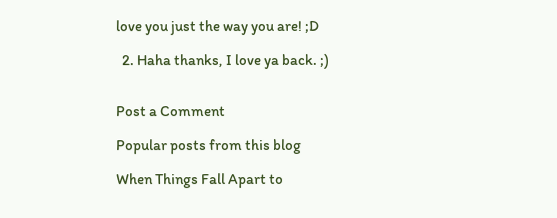love you just the way you are! ;D

  2. Haha thanks, I love ya back. ;)


Post a Comment

Popular posts from this blog

When Things Fall Apart to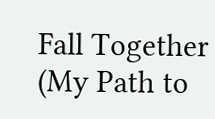Fall Together (My Path to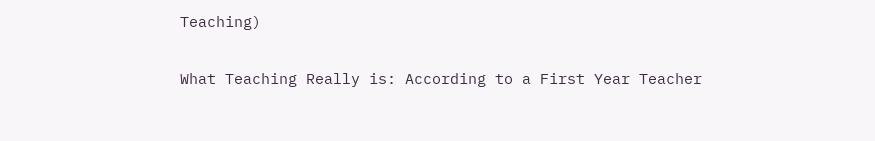Teaching)

What Teaching Really is: According to a First Year Teacher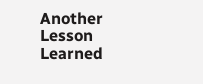Another Lesson Learned